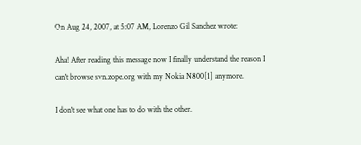On Aug 24, 2007, at 5:07 AM, Lorenzo Gil Sanchez wrote:

Aha! After reading this message now I finally understand the reason I
can't browse svn.zope.org with my Nokia N800[1] anymore.

I don't see what one has to do with the other.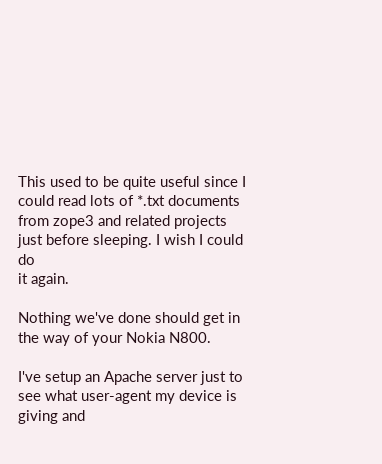This used to be quite useful since I could read lots of *.txt documents from zope3 and related projects just before sleeping. I wish I could do
it again.

Nothing we've done should get in the way of your Nokia N800.

I've setup an Apache server just to see what user-agent my device is
giving and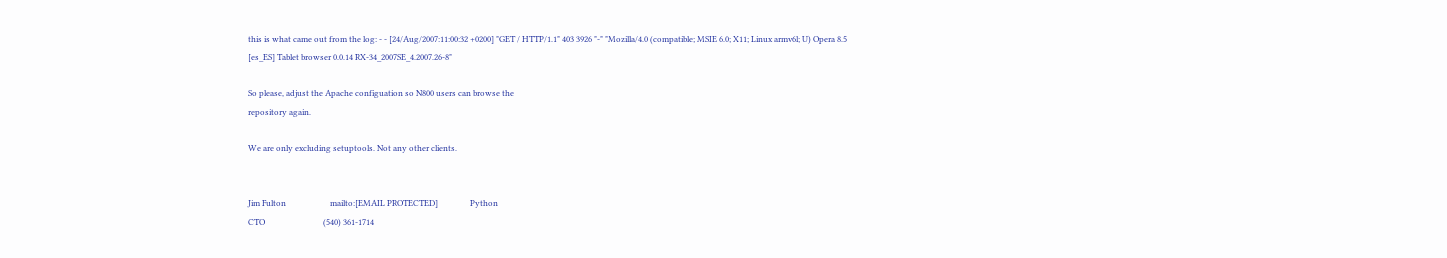this is what came out from the log: - - [24/Aug/2007:11:00:32 +0200] "GET / HTTP/1.1" 403 3926 "-" "Mozilla/4.0 (compatible; MSIE 6.0; X11; Linux armv6l; U) Opera 8.5
[es_ES] Tablet browser 0.0.14 RX-34_2007SE_4.2007.26-8"

So please, adjust the Apache configuation so N800 users can browse the
repository again.

We are only excluding setuptools. Not any other clients.


Jim Fulton                      mailto:[EMAIL PROTECTED]                Python
CTO                             (540) 361-1714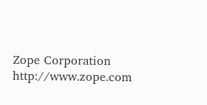Zope Corporation        http://www.zope.com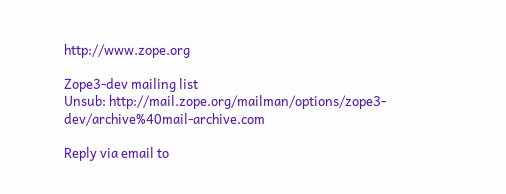http://www.zope.org

Zope3-dev mailing list
Unsub: http://mail.zope.org/mailman/options/zope3-dev/archive%40mail-archive.com

Reply via email to